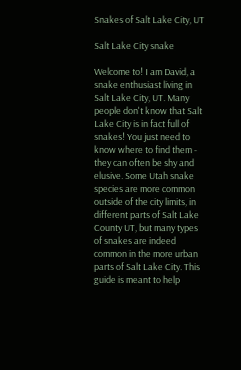Snakes of Salt Lake City, UT

Salt Lake City snake

Welcome to! I am David, a snake enthusiast living in Salt Lake City, UT. Many people don't know that Salt Lake City is in fact full of snakes! You just need to know where to find them - they can often be shy and elusive. Some Utah snake species are more common outside of the city limits, in different parts of Salt Lake County UT, but many types of snakes are indeed common in the more urban parts of Salt Lake City. This guide is meant to help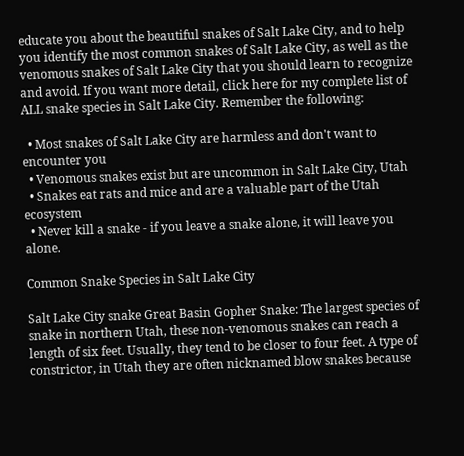educate you about the beautiful snakes of Salt Lake City, and to help you identify the most common snakes of Salt Lake City, as well as the venomous snakes of Salt Lake City that you should learn to recognize and avoid. If you want more detail, click here for my complete list of ALL snake species in Salt Lake City. Remember the following:

  • Most snakes of Salt Lake City are harmless and don't want to encounter you
  • Venomous snakes exist but are uncommon in Salt Lake City, Utah
  • Snakes eat rats and mice and are a valuable part of the Utah ecosystem
  • Never kill a snake - if you leave a snake alone, it will leave you alone.

Common Snake Species in Salt Lake City

Salt Lake City snake Great Basin Gopher Snake: The largest species of snake in northern Utah, these non-venomous snakes can reach a length of six feet. Usually, they tend to be closer to four feet. A type of constrictor, in Utah they are often nicknamed blow snakes because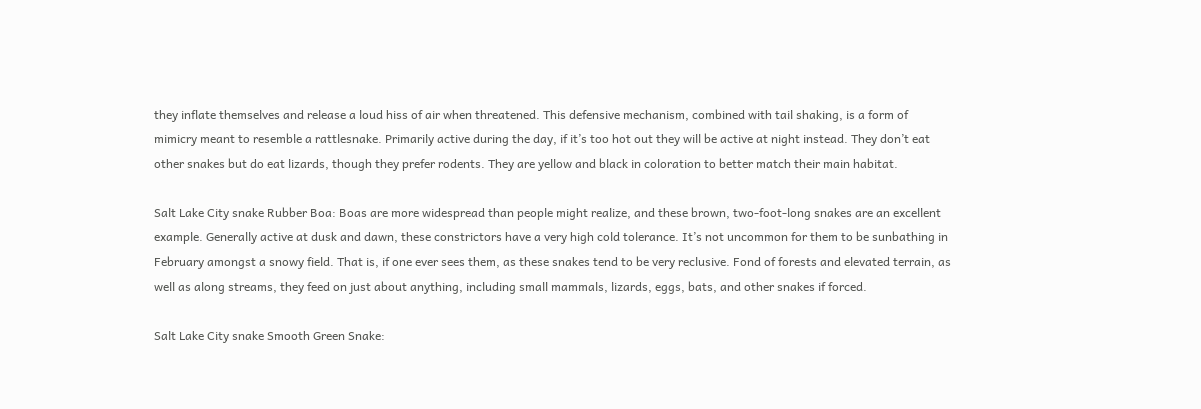they inflate themselves and release a loud hiss of air when threatened. This defensive mechanism, combined with tail shaking, is a form of mimicry meant to resemble a rattlesnake. Primarily active during the day, if it’s too hot out they will be active at night instead. They don’t eat other snakes but do eat lizards, though they prefer rodents. They are yellow and black in coloration to better match their main habitat.

Salt Lake City snake Rubber Boa: Boas are more widespread than people might realize, and these brown, two-foot-long snakes are an excellent example. Generally active at dusk and dawn, these constrictors have a very high cold tolerance. It’s not uncommon for them to be sunbathing in February amongst a snowy field. That is, if one ever sees them, as these snakes tend to be very reclusive. Fond of forests and elevated terrain, as well as along streams, they feed on just about anything, including small mammals, lizards, eggs, bats, and other snakes if forced.

Salt Lake City snake Smooth Green Snake: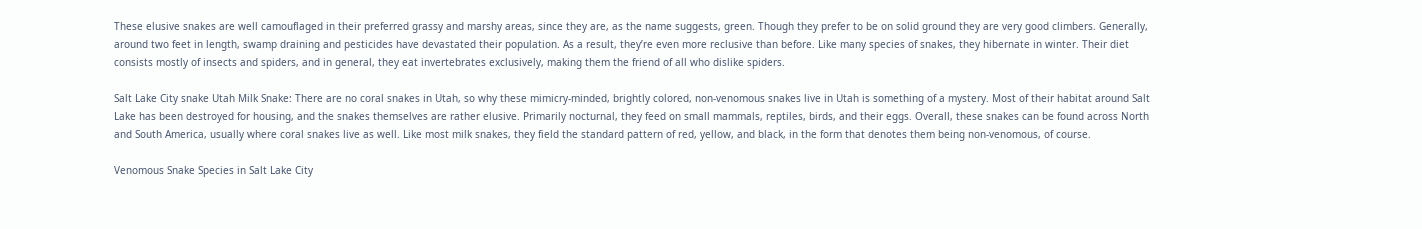These elusive snakes are well camouflaged in their preferred grassy and marshy areas, since they are, as the name suggests, green. Though they prefer to be on solid ground they are very good climbers. Generally, around two feet in length, swamp draining and pesticides have devastated their population. As a result, they’re even more reclusive than before. Like many species of snakes, they hibernate in winter. Their diet consists mostly of insects and spiders, and in general, they eat invertebrates exclusively, making them the friend of all who dislike spiders.

Salt Lake City snake Utah Milk Snake: There are no coral snakes in Utah, so why these mimicry-minded, brightly colored, non-venomous snakes live in Utah is something of a mystery. Most of their habitat around Salt Lake has been destroyed for housing, and the snakes themselves are rather elusive. Primarily nocturnal, they feed on small mammals, reptiles, birds, and their eggs. Overall, these snakes can be found across North and South America, usually where coral snakes live as well. Like most milk snakes, they field the standard pattern of red, yellow, and black, in the form that denotes them being non-venomous, of course.

Venomous Snake Species in Salt Lake City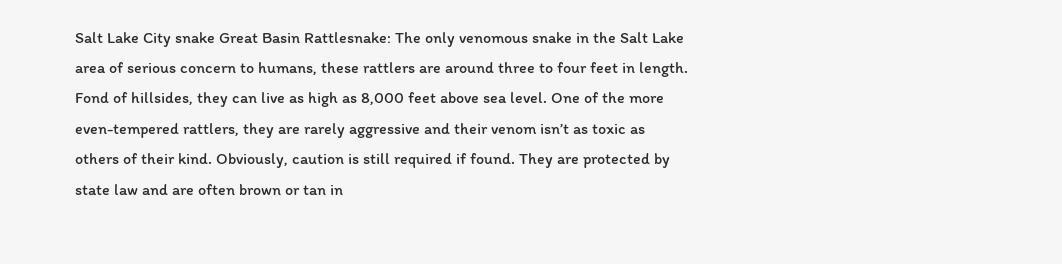Salt Lake City snake Great Basin Rattlesnake: The only venomous snake in the Salt Lake area of serious concern to humans, these rattlers are around three to four feet in length. Fond of hillsides, they can live as high as 8,000 feet above sea level. One of the more even-tempered rattlers, they are rarely aggressive and their venom isn’t as toxic as others of their kind. Obviously, caution is still required if found. They are protected by state law and are often brown or tan in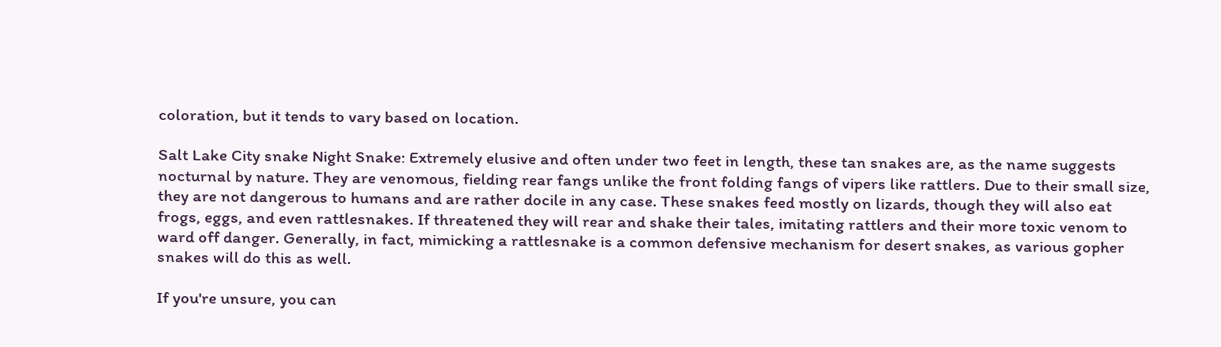coloration, but it tends to vary based on location.

Salt Lake City snake Night Snake: Extremely elusive and often under two feet in length, these tan snakes are, as the name suggests nocturnal by nature. They are venomous, fielding rear fangs unlike the front folding fangs of vipers like rattlers. Due to their small size, they are not dangerous to humans and are rather docile in any case. These snakes feed mostly on lizards, though they will also eat frogs, eggs, and even rattlesnakes. If threatened they will rear and shake their tales, imitating rattlers and their more toxic venom to ward off danger. Generally, in fact, mimicking a rattlesnake is a common defensive mechanism for desert snakes, as various gopher snakes will do this as well.

If you're unsure, you can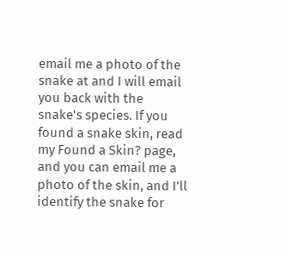email me a photo of the snake at and I will email you back with the snake's species. If you found a snake skin, read my Found a Skin? page, and you can email me a photo of the skin, and I'll identify the snake for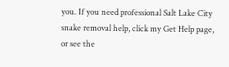you. If you need professional Salt Lake City snake removal help, click my Get Help page, or see the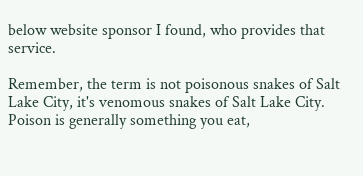below website sponsor I found, who provides that service.

Remember, the term is not poisonous snakes of Salt Lake City, it's venomous snakes of Salt Lake City. Poison is generally something you eat,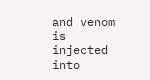and venom is injected into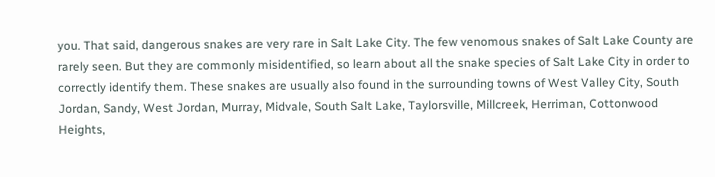you. That said, dangerous snakes are very rare in Salt Lake City. The few venomous snakes of Salt Lake County are rarely seen. But they are commonly misidentified, so learn about all the snake species of Salt Lake City in order to correctly identify them. These snakes are usually also found in the surrounding towns of West Valley City, South Jordan, Sandy, West Jordan, Murray, Midvale, South Salt Lake, Taylorsville, Millcreek, Herriman, Cottonwood Heights,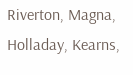Riverton, Magna, Holladay, Kearns,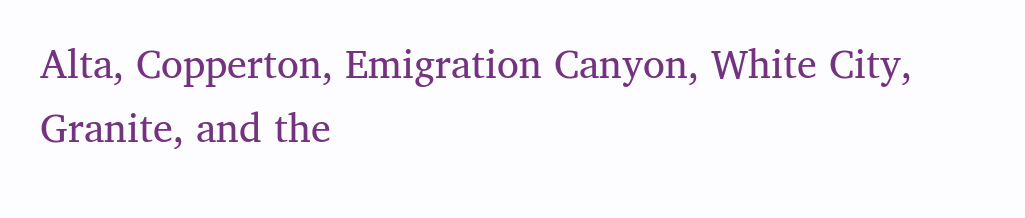Alta, Copperton, Emigration Canyon, White City, Granite, and the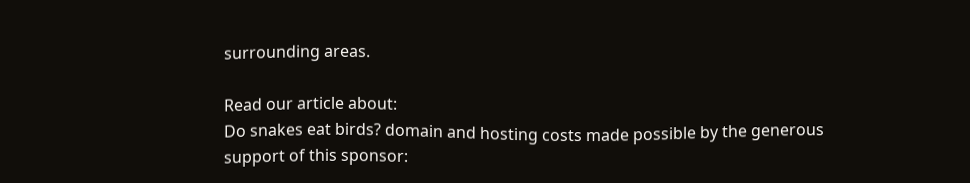surrounding areas.

Read our article about:
Do snakes eat birds? domain and hosting costs made possible by the generous support of this sponsor: